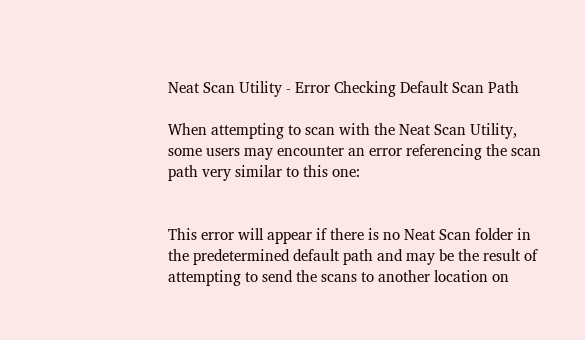Neat Scan Utility - Error Checking Default Scan Path

When attempting to scan with the Neat Scan Utility, some users may encounter an error referencing the scan path very similar to this one:


This error will appear if there is no Neat Scan folder in the predetermined default path and may be the result of attempting to send the scans to another location on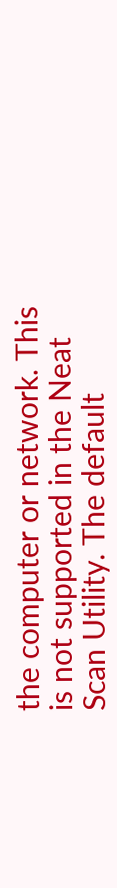the computer or network. This is not supported in the Neat Scan Utility. The default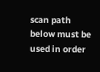scan path below must be used in order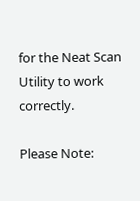for the Neat Scan Utility to work correctly.

Please Note: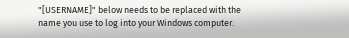"[USERNAME]" below needs to be replaced with the name you use to log into your Windows computer.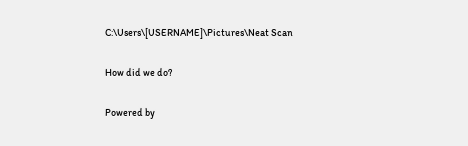C:\Users\[USERNAME]\Pictures\Neat Scan

How did we do?

Powered by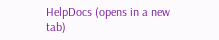HelpDocs (opens in a new tab)